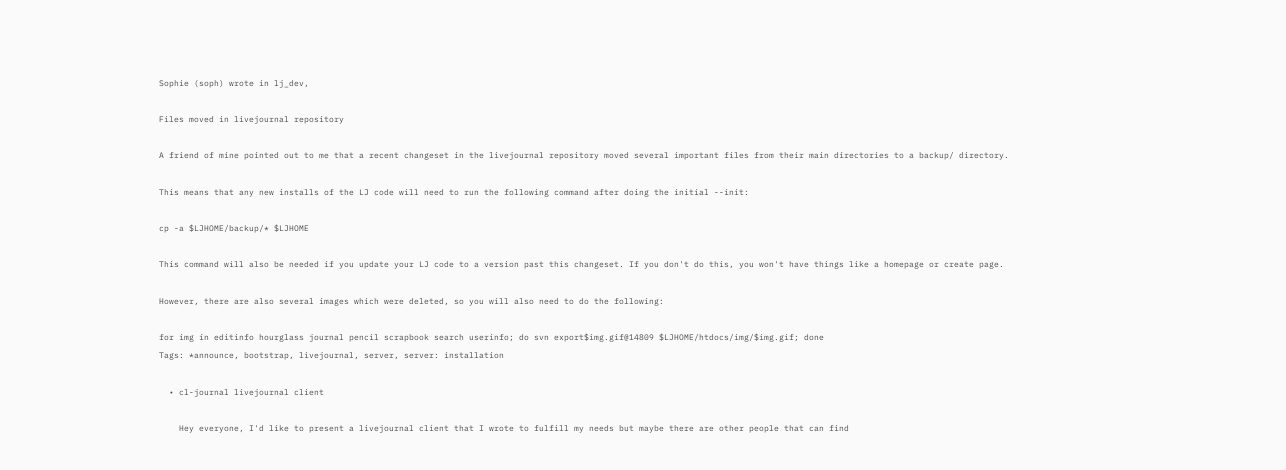Sophie (soph) wrote in lj_dev,

Files moved in livejournal repository

A friend of mine pointed out to me that a recent changeset in the livejournal repository moved several important files from their main directories to a backup/ directory.

This means that any new installs of the LJ code will need to run the following command after doing the initial --init:

cp -a $LJHOME/backup/* $LJHOME

This command will also be needed if you update your LJ code to a version past this changeset. If you don't do this, you won't have things like a homepage or create page.

However, there are also several images which were deleted, so you will also need to do the following:

for img in editinfo hourglass journal pencil scrapbook search userinfo; do svn export$img.gif@14809 $LJHOME/htdocs/img/$img.gif; done
Tags: *announce, bootstrap, livejournal, server, server: installation

  • cl-journal livejournal client

    Hey everyone, I'd like to present a livejournal client that I wrote to fulfill my needs but maybe there are other people that can find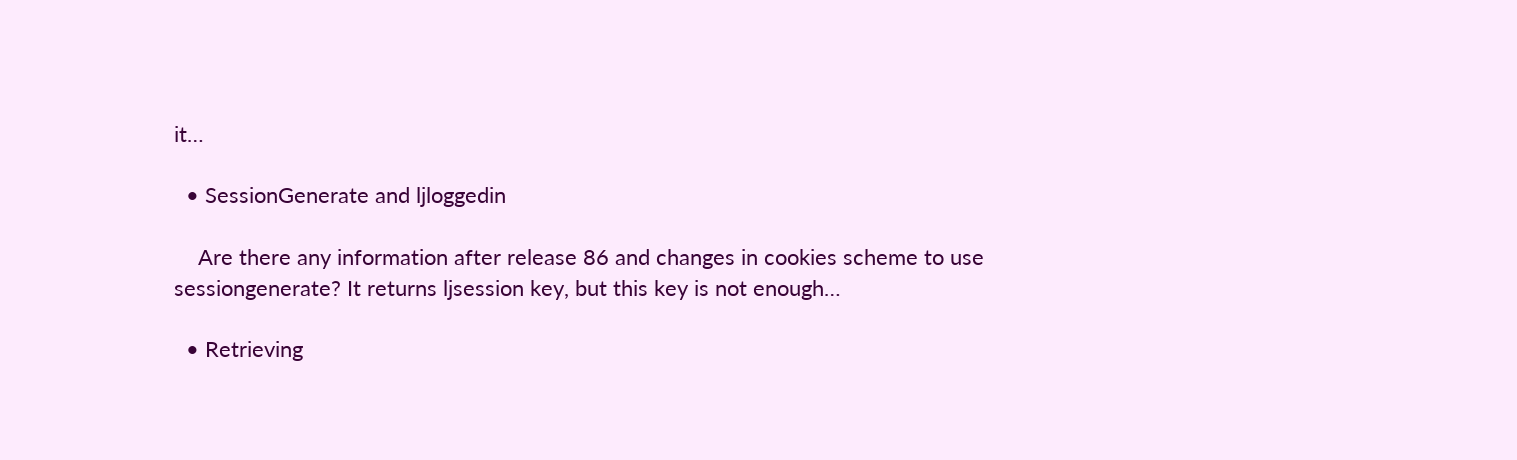it…

  • SessionGenerate and ljloggedin

    Are there any information after release 86 and changes in cookies scheme to use sessiongenerate? It returns ljsession key, but this key is not enough…

  • Retrieving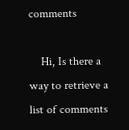comments

    Hi, Is there a way to retrieve a list of comments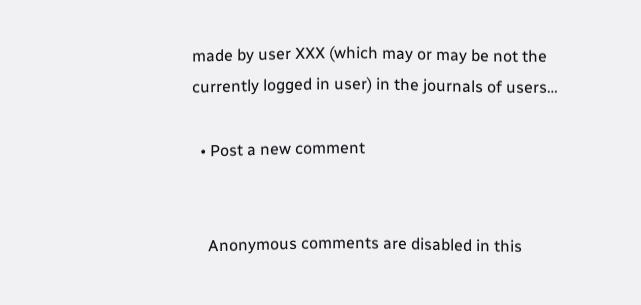made by user XXX (which may or may be not the currently logged in user) in the journals of users…

  • Post a new comment


    Anonymous comments are disabled in this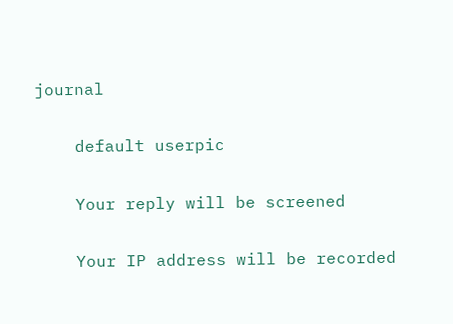journal

    default userpic

    Your reply will be screened

    Your IP address will be recorded